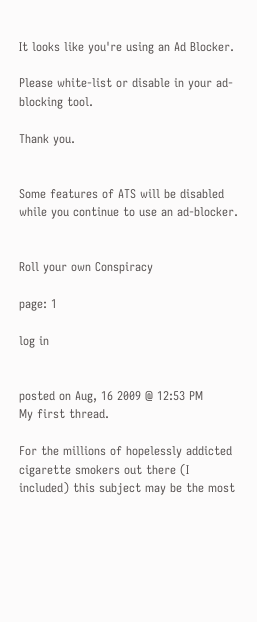It looks like you're using an Ad Blocker.

Please white-list or disable in your ad-blocking tool.

Thank you.


Some features of ATS will be disabled while you continue to use an ad-blocker.


Roll your own Conspiracy

page: 1

log in


posted on Aug, 16 2009 @ 12:53 PM
My first thread.

For the millions of hopelessly addicted cigarette smokers out there (I included) this subject may be the most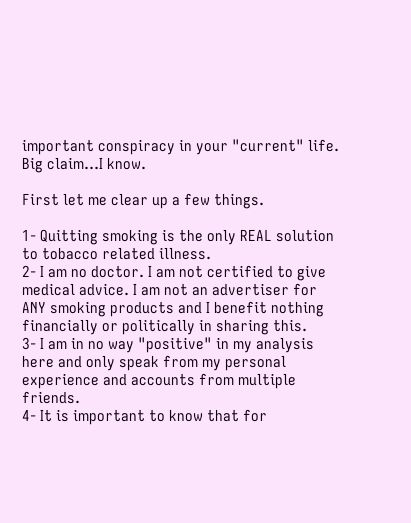important conspiracy in your "current" life. Big claim...I know.

First let me clear up a few things.

1- Quitting smoking is the only REAL solution to tobacco related illness.
2- I am no doctor. I am not certified to give medical advice. I am not an advertiser for ANY smoking products and I benefit nothing financially or politically in sharing this.
3- I am in no way "positive" in my analysis here and only speak from my personal experience and accounts from multiple friends.
4- It is important to know that for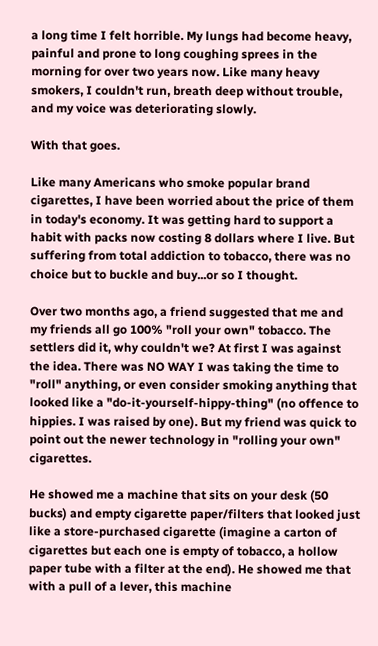a long time I felt horrible. My lungs had become heavy, painful and prone to long coughing sprees in the morning for over two years now. Like many heavy smokers, I couldn't run, breath deep without trouble, and my voice was deteriorating slowly.

With that goes.

Like many Americans who smoke popular brand cigarettes, I have been worried about the price of them in today's economy. It was getting hard to support a habit with packs now costing 8 dollars where I live. But suffering from total addiction to tobacco, there was no choice but to buckle and buy...or so I thought.

Over two months ago, a friend suggested that me and my friends all go 100% "roll your own" tobacco. The settlers did it, why couldn't we? At first I was against the idea. There was NO WAY I was taking the time to "roll" anything, or even consider smoking anything that looked like a "do-it-yourself-hippy-thing" (no offence to hippies. I was raised by one). But my friend was quick to point out the newer technology in "rolling your own" cigarettes.

He showed me a machine that sits on your desk (50 bucks) and empty cigarette paper/filters that looked just like a store-purchased cigarette (imagine a carton of cigarettes but each one is empty of tobacco, a hollow paper tube with a filter at the end). He showed me that with a pull of a lever, this machine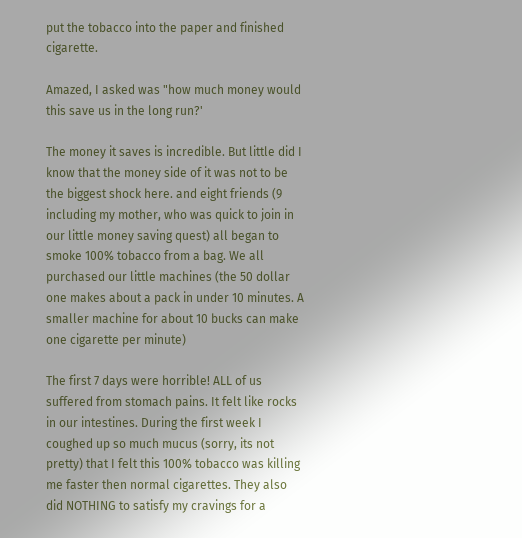put the tobacco into the paper and finished cigarette.

Amazed, I asked was "how much money would this save us in the long run?'

The money it saves is incredible. But little did I know that the money side of it was not to be the biggest shock here. and eight friends (9 including my mother, who was quick to join in our little money saving quest) all began to smoke 100% tobacco from a bag. We all purchased our little machines (the 50 dollar one makes about a pack in under 10 minutes. A smaller machine for about 10 bucks can make one cigarette per minute)

The first 7 days were horrible! ALL of us suffered from stomach pains. It felt like rocks in our intestines. During the first week I coughed up so much mucus (sorry, its not pretty) that I felt this 100% tobacco was killing me faster then normal cigarettes. They also did NOTHING to satisfy my cravings for a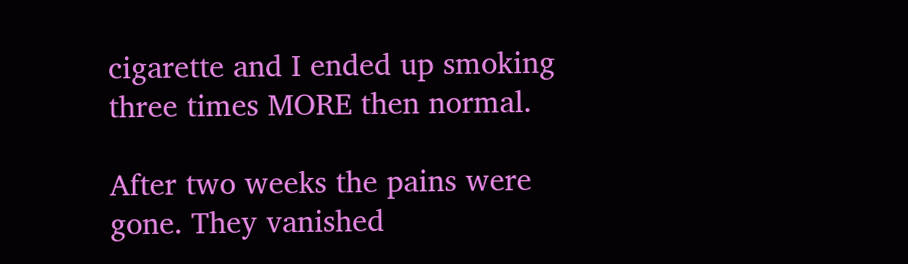cigarette and I ended up smoking three times MORE then normal.

After two weeks the pains were gone. They vanished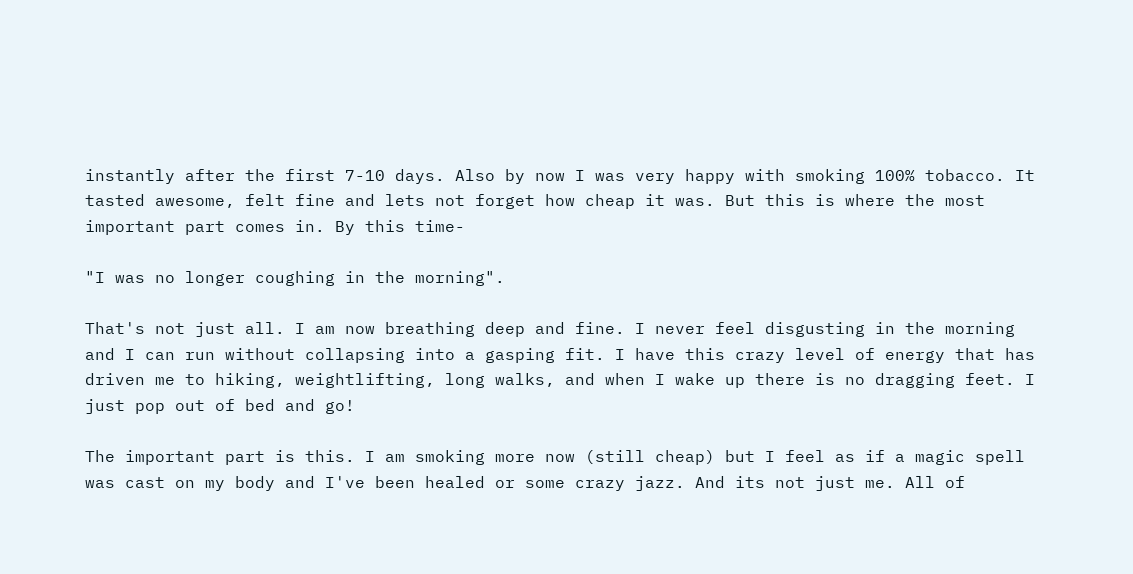instantly after the first 7-10 days. Also by now I was very happy with smoking 100% tobacco. It tasted awesome, felt fine and lets not forget how cheap it was. But this is where the most important part comes in. By this time-

"I was no longer coughing in the morning".

That's not just all. I am now breathing deep and fine. I never feel disgusting in the morning and I can run without collapsing into a gasping fit. I have this crazy level of energy that has driven me to hiking, weightlifting, long walks, and when I wake up there is no dragging feet. I just pop out of bed and go!

The important part is this. I am smoking more now (still cheap) but I feel as if a magic spell was cast on my body and I've been healed or some crazy jazz. And its not just me. All of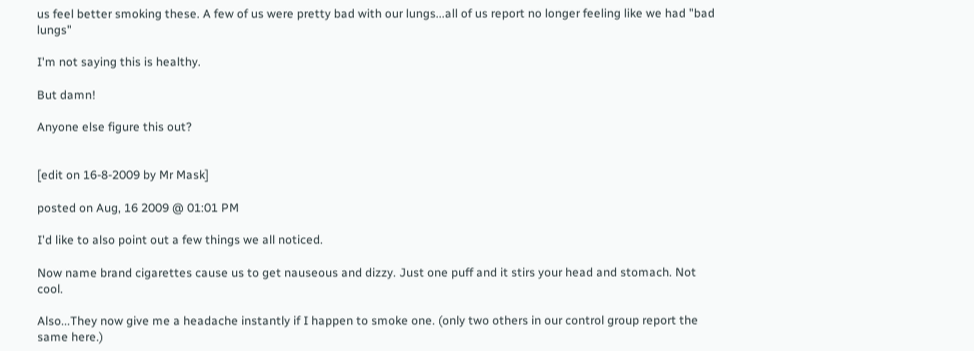us feel better smoking these. A few of us were pretty bad with our lungs...all of us report no longer feeling like we had "bad lungs"

I'm not saying this is healthy.

But damn!

Anyone else figure this out?


[edit on 16-8-2009 by Mr Mask]

posted on Aug, 16 2009 @ 01:01 PM

I'd like to also point out a few things we all noticed.

Now name brand cigarettes cause us to get nauseous and dizzy. Just one puff and it stirs your head and stomach. Not cool.

Also...They now give me a headache instantly if I happen to smoke one. (only two others in our control group report the same here.)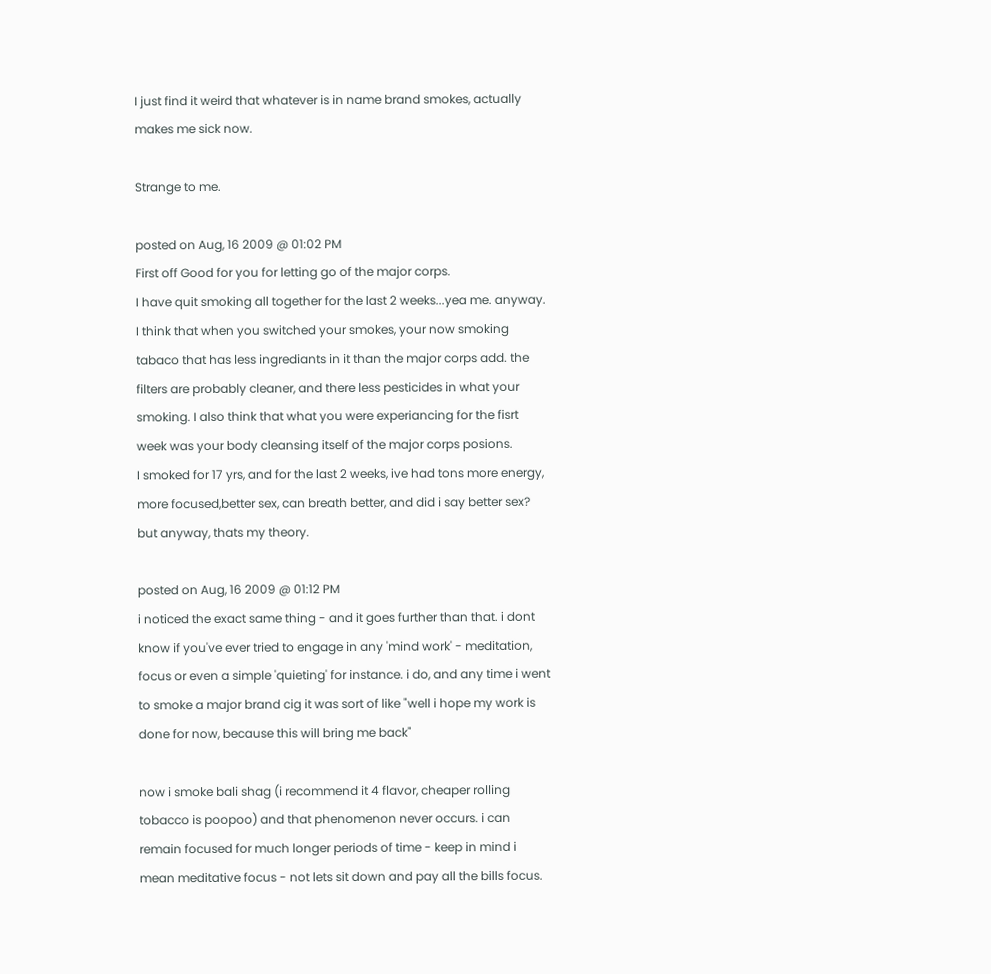I just find it weird that whatever is in name brand smokes, actually makes me sick now.

Strange to me.

posted on Aug, 16 2009 @ 01:02 PM
First off Good for you for letting go of the major corps.
I have quit smoking all together for the last 2 weeks...yea me. anyway.
I think that when you switched your smokes, your now smoking tabaco that has less ingrediants in it than the major corps add. the filters are probably cleaner, and there less pesticides in what your smoking. I also think that what you were experiancing for the fisrt week was your body cleansing itself of the major corps posions.
I smoked for 17 yrs, and for the last 2 weeks, ive had tons more energy, more focused,better sex, can breath better, and did i say better sex? but anyway, thats my theory.

posted on Aug, 16 2009 @ 01:12 PM
i noticed the exact same thing - and it goes further than that. i dont know if you've ever tried to engage in any 'mind work' - meditation, focus or even a simple 'quieting' for instance. i do, and any time i went to smoke a major brand cig it was sort of like "well i hope my work is done for now, because this will bring me back"

now i smoke bali shag (i recommend it 4 flavor, cheaper rolling tobacco is poopoo) and that phenomenon never occurs. i can remain focused for much longer periods of time - keep in mind i mean meditative focus - not lets sit down and pay all the bills focus.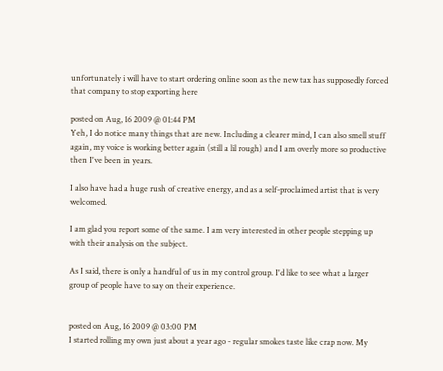unfortunately i will have to start ordering online soon as the new tax has supposedly forced that company to stop exporting here

posted on Aug, 16 2009 @ 01:44 PM
Yeh, I do notice many things that are new. Including a clearer mind, I can also smell stuff again, my voice is working better again (still a lil rough) and I am overly more so productive then I've been in years.

I also have had a huge rush of creative energy, and as a self-proclaimed artist that is very welcomed.

I am glad you report some of the same. I am very interested in other people stepping up with their analysis on the subject.

As I said, there is only a handful of us in my control group. I'd like to see what a larger group of people have to say on their experience.


posted on Aug, 16 2009 @ 03:00 PM
I started rolling my own just about a year ago - regular smokes taste like crap now. My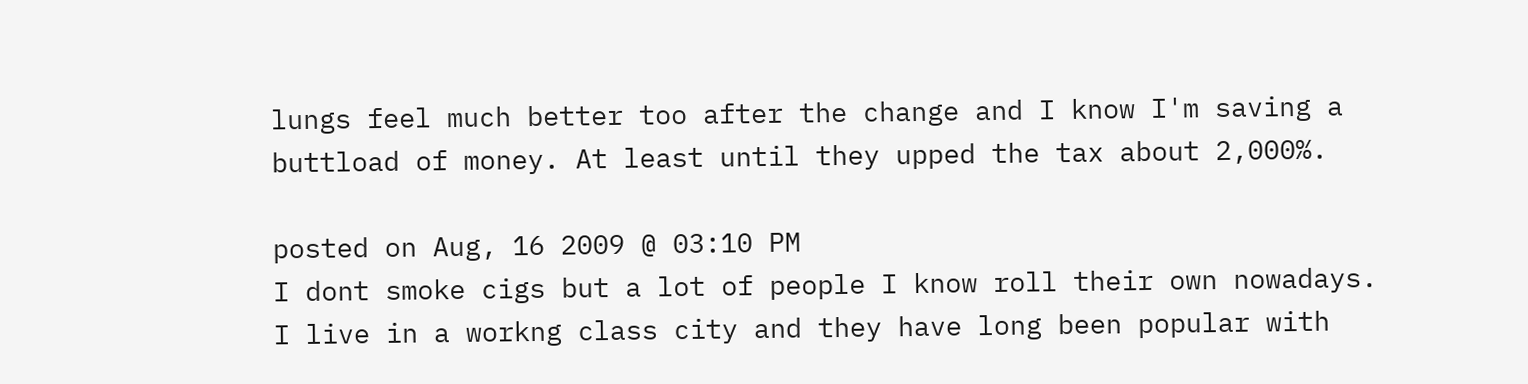lungs feel much better too after the change and I know I'm saving a buttload of money. At least until they upped the tax about 2,000%.

posted on Aug, 16 2009 @ 03:10 PM
I dont smoke cigs but a lot of people I know roll their own nowadays. I live in a workng class city and they have long been popular with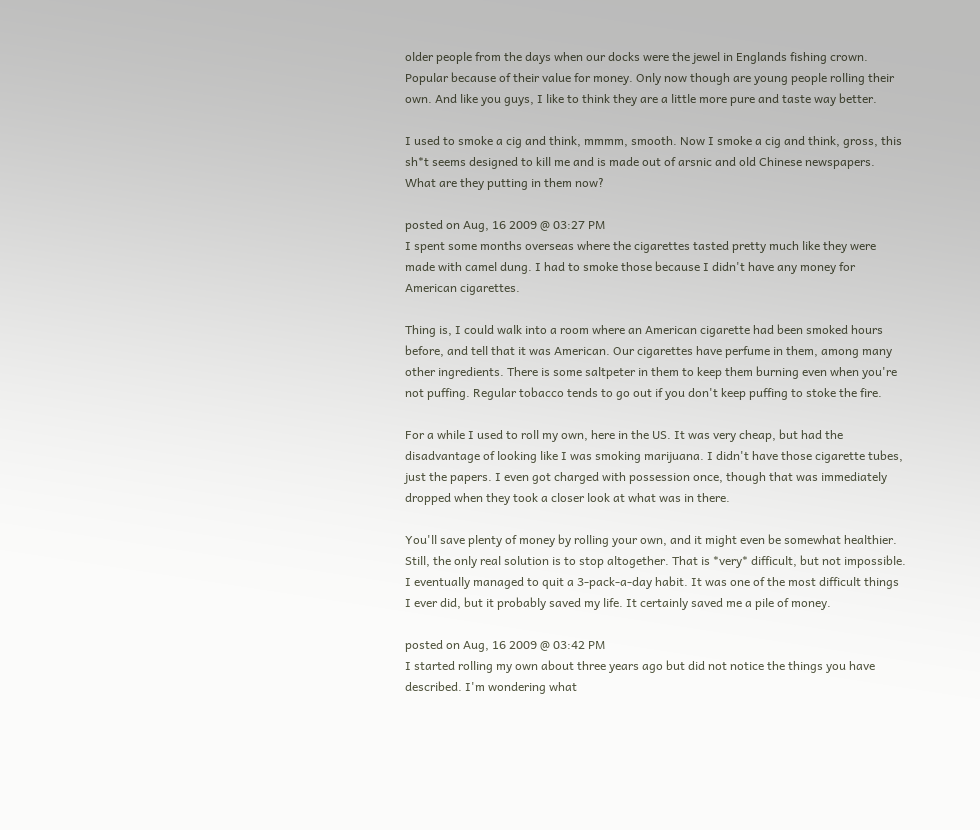older people from the days when our docks were the jewel in Englands fishing crown. Popular because of their value for money. Only now though are young people rolling their own. And like you guys, I like to think they are a little more pure and taste way better.

I used to smoke a cig and think, mmmm, smooth. Now I smoke a cig and think, gross, this sh*t seems designed to kill me and is made out of arsnic and old Chinese newspapers. What are they putting in them now?

posted on Aug, 16 2009 @ 03:27 PM
I spent some months overseas where the cigarettes tasted pretty much like they were made with camel dung. I had to smoke those because I didn't have any money for American cigarettes.

Thing is, I could walk into a room where an American cigarette had been smoked hours before, and tell that it was American. Our cigarettes have perfume in them, among many other ingredients. There is some saltpeter in them to keep them burning even when you're not puffing. Regular tobacco tends to go out if you don't keep puffing to stoke the fire.

For a while I used to roll my own, here in the US. It was very cheap, but had the disadvantage of looking like I was smoking marijuana. I didn't have those cigarette tubes, just the papers. I even got charged with possession once, though that was immediately dropped when they took a closer look at what was in there.

You'll save plenty of money by rolling your own, and it might even be somewhat healthier. Still, the only real solution is to stop altogether. That is *very* difficult, but not impossible. I eventually managed to quit a 3-pack-a-day habit. It was one of the most difficult things I ever did, but it probably saved my life. It certainly saved me a pile of money.

posted on Aug, 16 2009 @ 03:42 PM
I started rolling my own about three years ago but did not notice the things you have described. I'm wondering what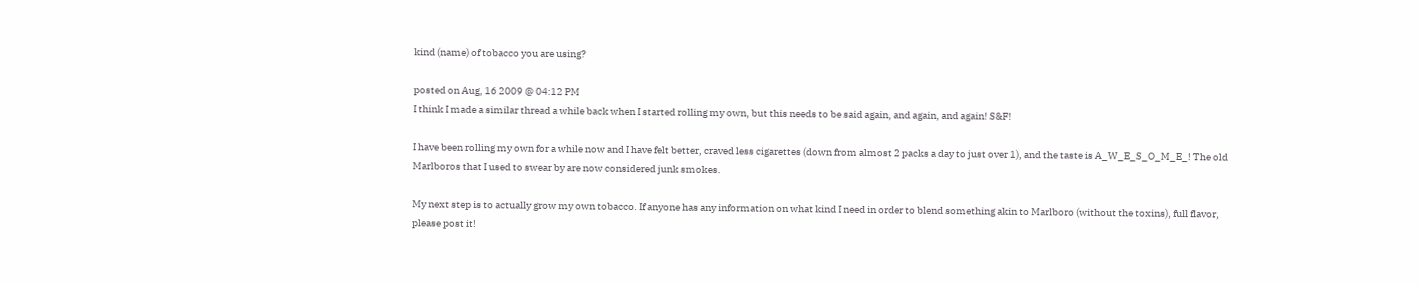kind (name) of tobacco you are using?

posted on Aug, 16 2009 @ 04:12 PM
I think I made a similar thread a while back when I started rolling my own, but this needs to be said again, and again, and again! S&F!

I have been rolling my own for a while now and I have felt better, craved less cigarettes (down from almost 2 packs a day to just over 1), and the taste is A_W_E_S_O_M_E_! The old Marlboros that I used to swear by are now considered junk smokes.

My next step is to actually grow my own tobacco. If anyone has any information on what kind I need in order to blend something akin to Marlboro (without the toxins), full flavor, please post it!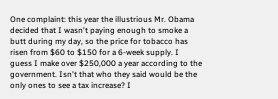One complaint: this year the illustrious Mr. Obama decided that I wasn't paying enough to smoke a butt during my day, so the price for tobacco has risen from $60 to $150 for a 6-week supply. I guess I make over $250,000 a year according to the government. Isn't that who they said would be the only ones to see a tax increase? I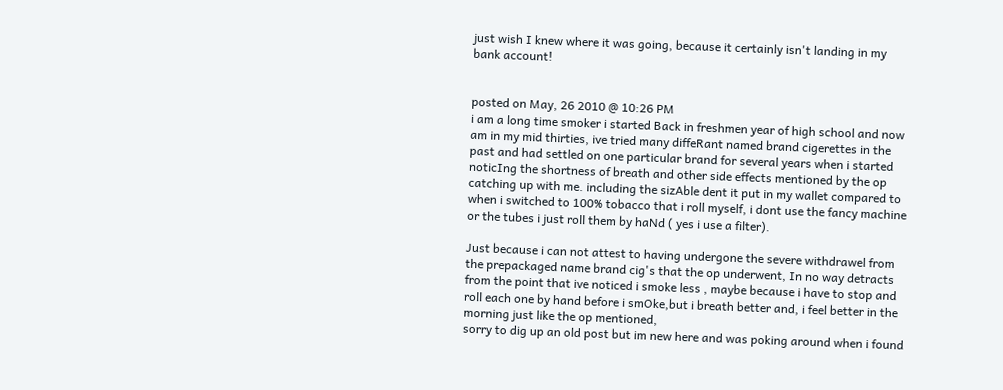just wish I knew where it was going, because it certainly isn't landing in my bank account!


posted on May, 26 2010 @ 10:26 PM
i am a long time smoker i started Back in freshmen year of high school and now am in my mid thirties, ive tried many diffeRant named brand cigerettes in the past and had settled on one particular brand for several years when i started noticIng the shortness of breath and other side effects mentioned by the op catching up with me. including the sizAble dent it put in my wallet compared to when i switched to 100% tobacco that i roll myself, i dont use the fancy machine or the tubes i just roll them by haNd ( yes i use a filter).

Just because i can not attest to having undergone the severe withdrawel from the prepackaged name brand cig's that the op underwent, In no way detracts from the point that ive noticed i smoke less , maybe because i have to stop and roll each one by hand before i smOke,but i breath better and, i feel better in the morning just like the op mentioned,
sorry to dig up an old post but im new here and was poking around when i found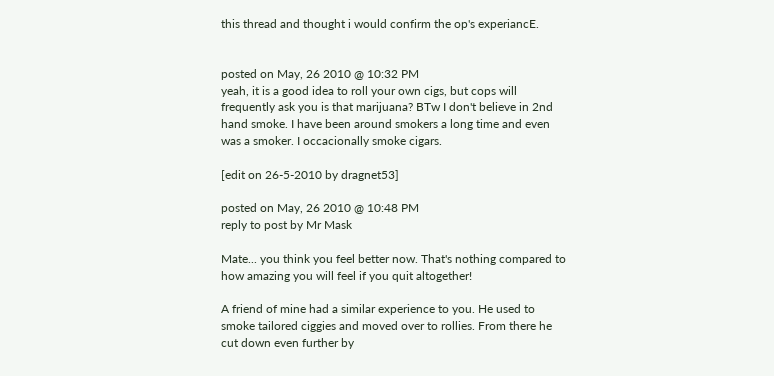this thread and thought i would confirm the op's experiancE.


posted on May, 26 2010 @ 10:32 PM
yeah, it is a good idea to roll your own cigs, but cops will frequently ask you is that marijuana? BTw I don't believe in 2nd hand smoke. I have been around smokers a long time and even was a smoker. I occacionally smoke cigars.

[edit on 26-5-2010 by dragnet53]

posted on May, 26 2010 @ 10:48 PM
reply to post by Mr Mask

Mate... you think you feel better now. That's nothing compared to how amazing you will feel if you quit altogether!

A friend of mine had a similar experience to you. He used to smoke tailored ciggies and moved over to rollies. From there he cut down even further by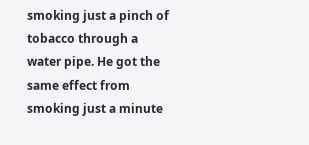smoking just a pinch of tobacco through a water pipe. He got the same effect from smoking just a minute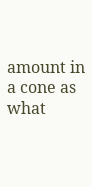amount in a cone as what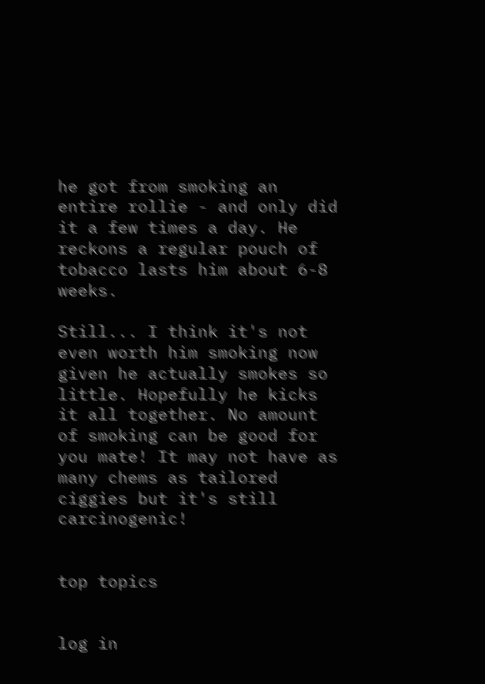he got from smoking an entire rollie - and only did it a few times a day. He reckons a regular pouch of tobacco lasts him about 6-8 weeks.

Still... I think it's not even worth him smoking now given he actually smokes so little. Hopefully he kicks it all together. No amount of smoking can be good for you mate! It may not have as many chems as tailored ciggies but it's still carcinogenic!


top topics


log in